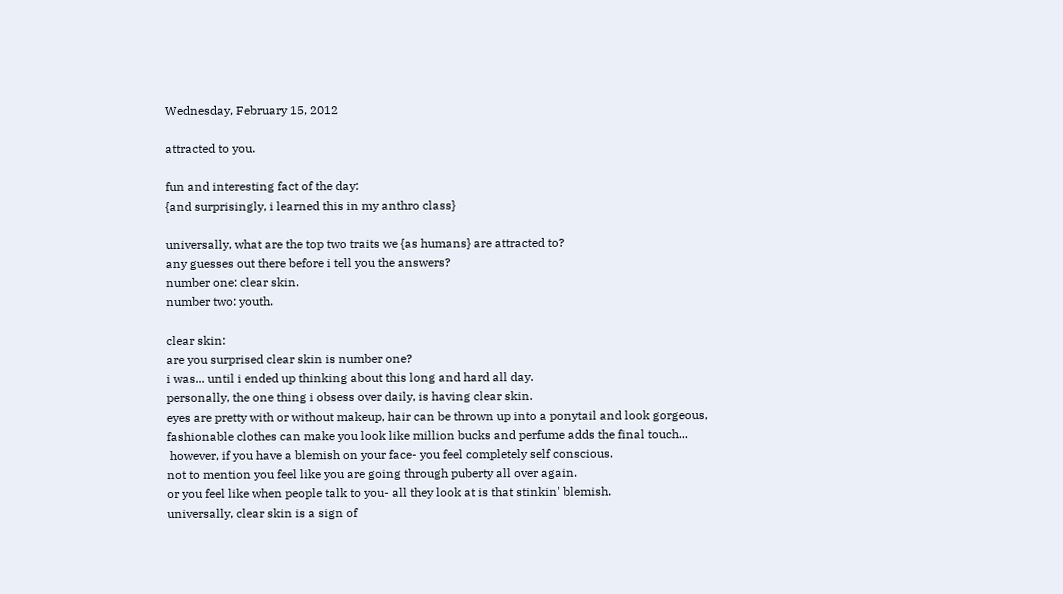Wednesday, February 15, 2012

attracted to you.

fun and interesting fact of the day:
{and surprisingly, i learned this in my anthro class}

universally, what are the top two traits we {as humans} are attracted to?
any guesses out there before i tell you the answers?
number one: clear skin.
number two: youth.

clear skin:
are you surprised clear skin is number one?
i was... until i ended up thinking about this long and hard all day.
personally, the one thing i obsess over daily, is having clear skin.
eyes are pretty with or without makeup, hair can be thrown up into a ponytail and look gorgeous,
fashionable clothes can make you look like million bucks and perfume adds the final touch...
 however, if you have a blemish on your face- you feel completely self conscious.
not to mention you feel like you are going through puberty all over again.
or you feel like when people talk to you- all they look at is that stinkin' blemish.
universally, clear skin is a sign of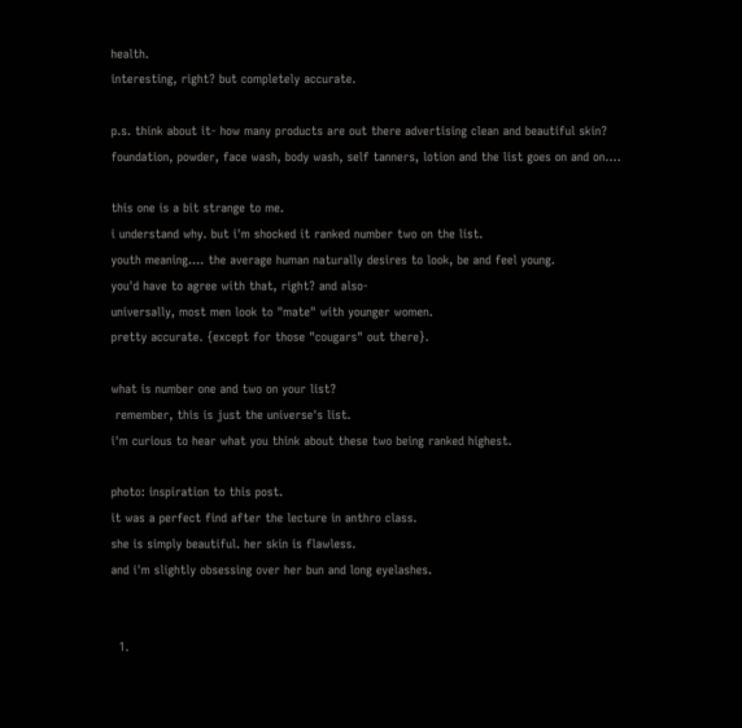health.
interesting, right? but completely accurate.

p.s. think about it- how many products are out there advertising clean and beautiful skin?
foundation, powder, face wash, body wash, self tanners, lotion and the list goes on and on....

this one is a bit strange to me.
i understand why. but i'm shocked it ranked number two on the list.
youth meaning.... the average human naturally desires to look, be and feel young.
you'd have to agree with that, right? and also-
universally, most men look to "mate" with younger women.
pretty accurate. {except for those "cougars" out there}.

what is number one and two on your list?
 remember, this is just the universe's list.
i'm curious to hear what you think about these two being ranked highest.

photo: inspiration to this post.
it was a perfect find after the lecture in anthro class.
she is simply beautiful. her skin is flawless.
and i'm slightly obsessing over her bun and long eyelashes.


  1.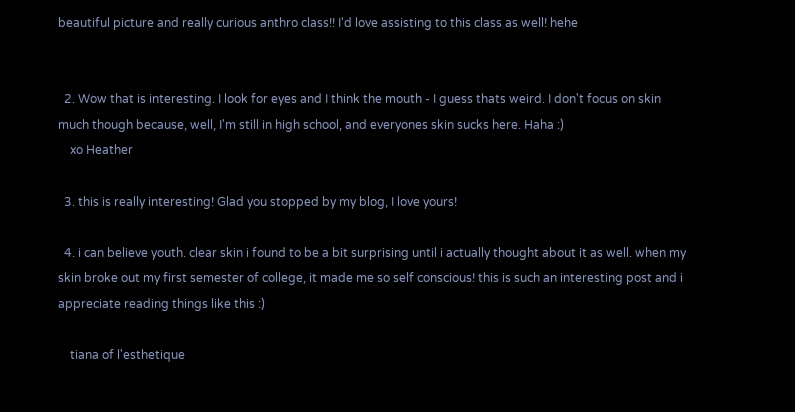beautiful picture and really curious anthro class!! I'd love assisting to this class as well! hehe


  2. Wow that is interesting. I look for eyes and I think the mouth - I guess thats weird. I don't focus on skin much though because, well, I'm still in high school, and everyones skin sucks here. Haha :)
    xo Heather

  3. this is really interesting! Glad you stopped by my blog, I love yours!

  4. i can believe youth. clear skin i found to be a bit surprising until i actually thought about it as well. when my skin broke out my first semester of college, it made me so self conscious! this is such an interesting post and i appreciate reading things like this :)

    tiana of l'esthetique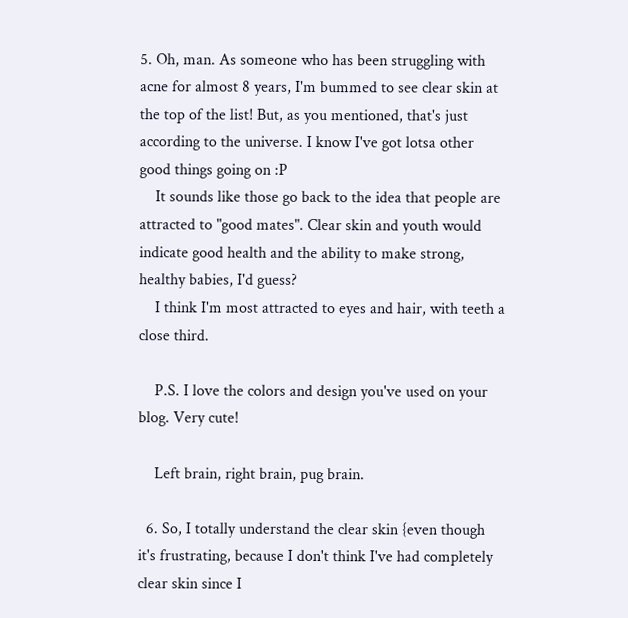5. Oh, man. As someone who has been struggling with acne for almost 8 years, I'm bummed to see clear skin at the top of the list! But, as you mentioned, that's just according to the universe. I know I've got lotsa other good things going on :P
    It sounds like those go back to the idea that people are attracted to "good mates". Clear skin and youth would indicate good health and the ability to make strong, healthy babies, I'd guess?
    I think I'm most attracted to eyes and hair, with teeth a close third.

    P.S. I love the colors and design you've used on your blog. Very cute!

    Left brain, right brain, pug brain.

  6. So, I totally understand the clear skin {even though it's frustrating, because I don't think I've had completely clear skin since I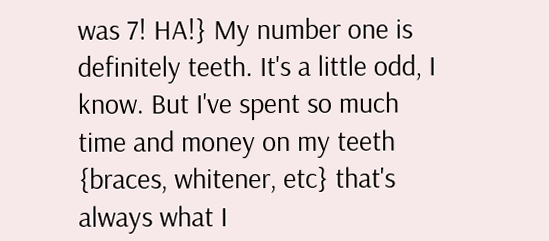was 7! HA!} My number one is definitely teeth. It's a little odd, I know. But I've spent so much time and money on my teeth {braces, whitener, etc} that's always what I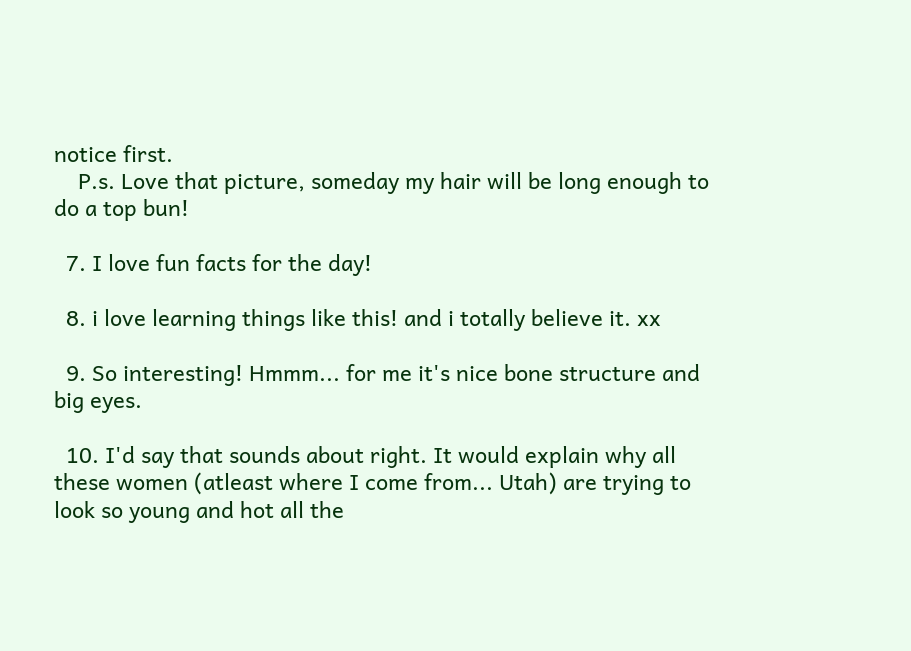notice first.
    P.s. Love that picture, someday my hair will be long enough to do a top bun!

  7. I love fun facts for the day!

  8. i love learning things like this! and i totally believe it. xx

  9. So interesting! Hmmm... for me it's nice bone structure and big eyes.

  10. I'd say that sounds about right. It would explain why all these women (atleast where I come from... Utah) are trying to look so young and hot all the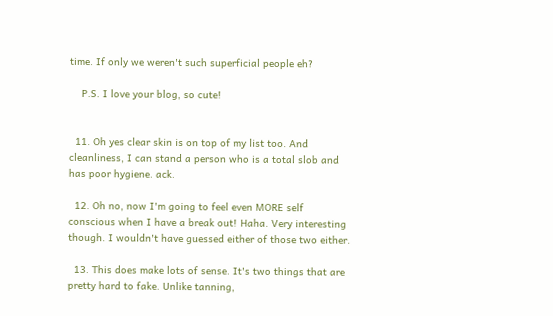time. If only we weren't such superficial people eh?

    P.S. I love your blog, so cute!


  11. Oh yes clear skin is on top of my list too. And cleanliness, I can stand a person who is a total slob and has poor hygiene. ack.

  12. Oh no, now I'm going to feel even MORE self conscious when I have a break out! Haha. Very interesting though. I wouldn't have guessed either of those two either.

  13. This does make lots of sense. It's two things that are pretty hard to fake. Unlike tanning,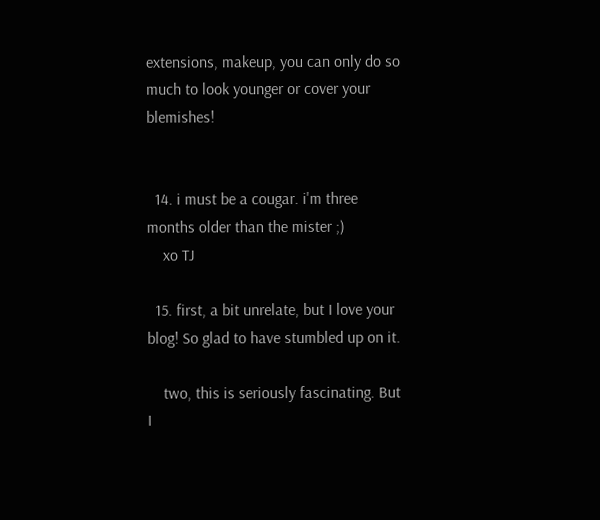extensions, makeup, you can only do so much to look younger or cover your blemishes!


  14. i must be a cougar. i'm three months older than the mister ;)
    xo TJ

  15. first, a bit unrelate, but I love your blog! So glad to have stumbled up on it.

    two, this is seriously fascinating. But I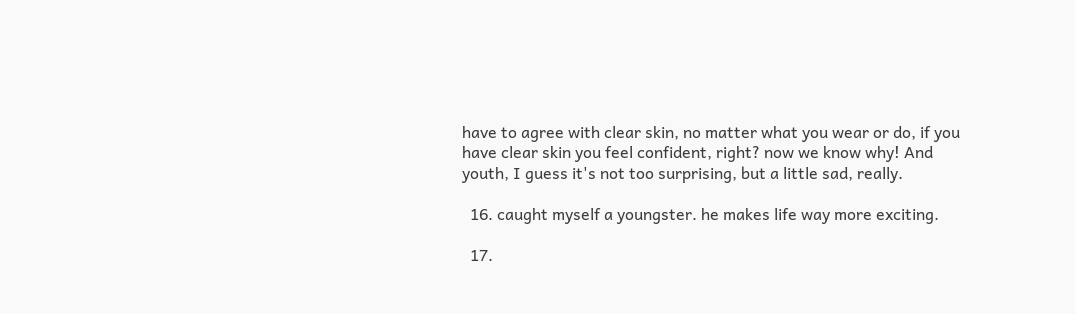have to agree with clear skin, no matter what you wear or do, if you have clear skin you feel confident, right? now we know why! And youth, I guess it's not too surprising, but a little sad, really.

  16. caught myself a youngster. he makes life way more exciting.

  17.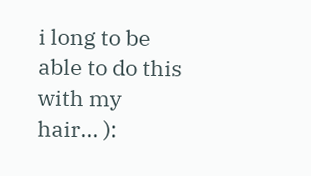i long to be able to do this with my hair... ):